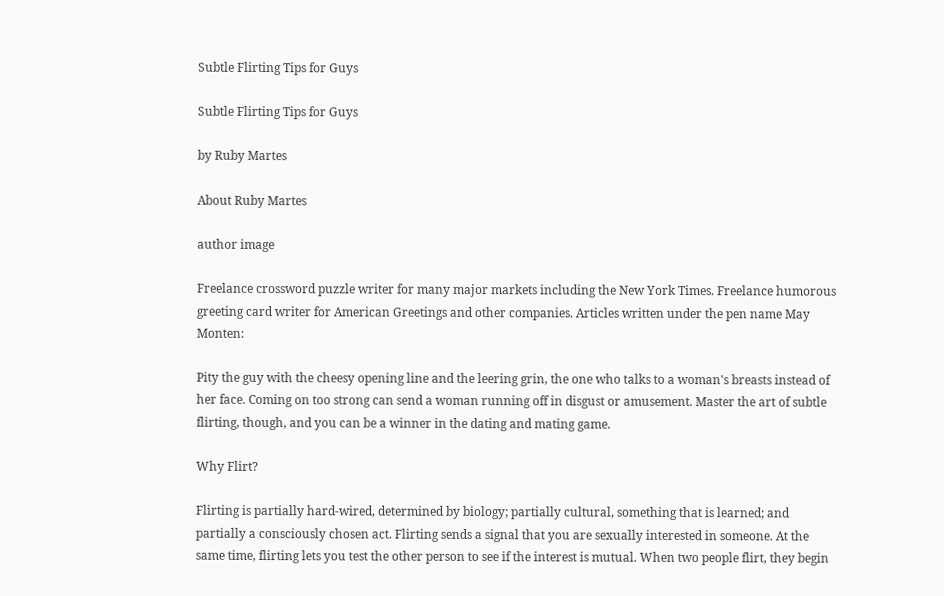Subtle Flirting Tips for Guys

Subtle Flirting Tips for Guys

by Ruby Martes

About Ruby Martes

author image

Freelance crossword puzzle writer for many major markets including the New York Times. Freelance humorous greeting card writer for American Greetings and other companies. Articles written under the pen name May Monten:

Pity the guy with the cheesy opening line and the leering grin, the one who talks to a woman's breasts instead of her face. Coming on too strong can send a woman running off in disgust or amusement. Master the art of subtle flirting, though, and you can be a winner in the dating and mating game.

Why Flirt?

Flirting is partially hard-wired, determined by biology; partially cultural, something that is learned; and partially a consciously chosen act. Flirting sends a signal that you are sexually interested in someone. At the same time, flirting lets you test the other person to see if the interest is mutual. When two people flirt, they begin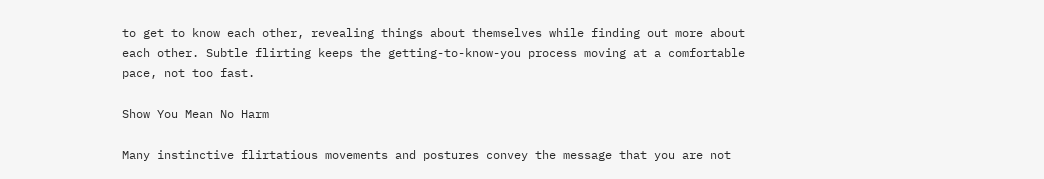to get to know each other, revealing things about themselves while finding out more about each other. Subtle flirting keeps the getting-to-know-you process moving at a comfortable pace, not too fast.

Show You Mean No Harm

Many instinctive flirtatious movements and postures convey the message that you are not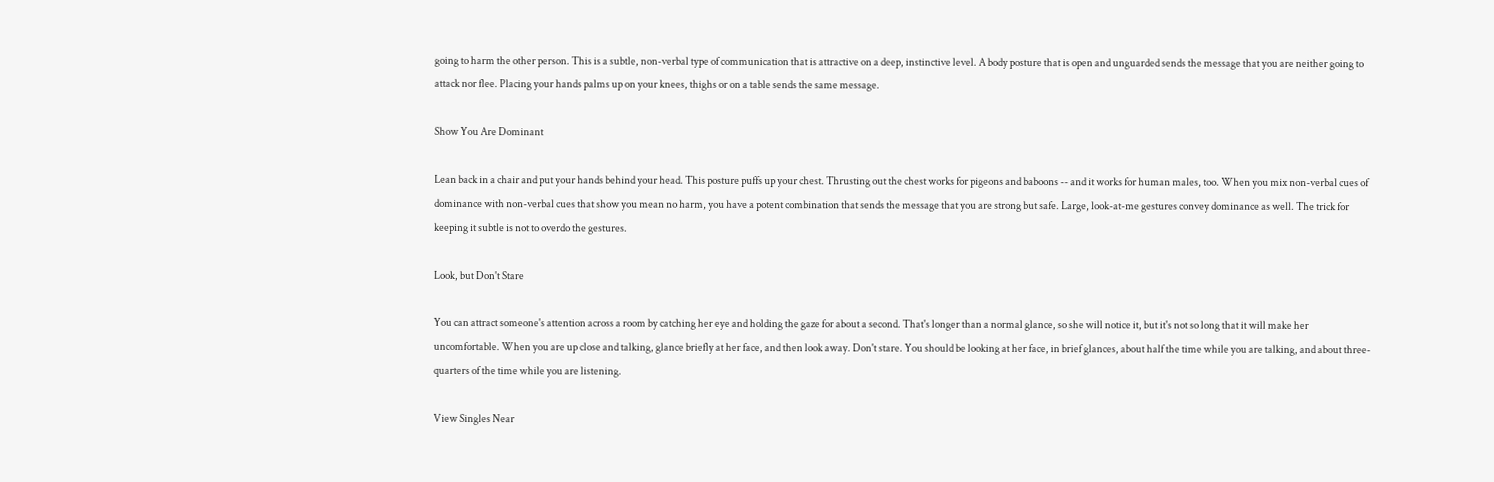going to harm the other person. This is a subtle, non-verbal type of communication that is attractive on a deep, instinctive level. A body posture that is open and unguarded sends the message that you are neither going to attack nor flee. Placing your hands palms up on your knees, thighs or on a table sends the same message.

Show You Are Dominant

Lean back in a chair and put your hands behind your head. This posture puffs up your chest. Thrusting out the chest works for pigeons and baboons -- and it works for human males, too. When you mix non-verbal cues of dominance with non-verbal cues that show you mean no harm, you have a potent combination that sends the message that you are strong but safe. Large, look-at-me gestures convey dominance as well. The trick for keeping it subtle is not to overdo the gestures.

Look, but Don't Stare

You can attract someone's attention across a room by catching her eye and holding the gaze for about a second. That's longer than a normal glance, so she will notice it, but it's not so long that it will make her uncomfortable. When you are up close and talking, glance briefly at her face, and then look away. Don't stare. You should be looking at her face, in brief glances, about half the time while you are talking, and about three-quarters of the time while you are listening.

View Singles Near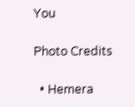You

Photo Credits

  • Hemera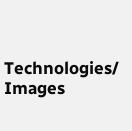Technologies/ Images